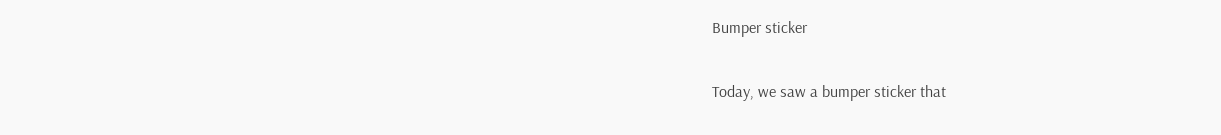Bumper sticker

Today, we saw a bumper sticker that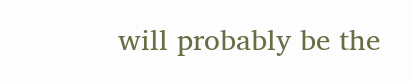will probably be the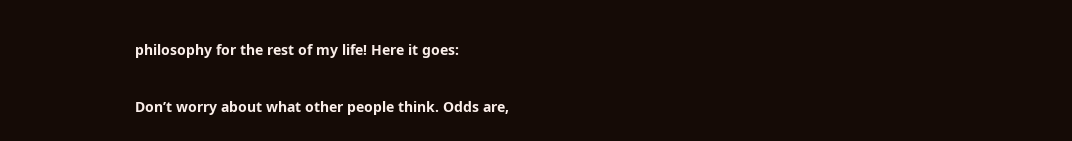philosophy for the rest of my life! Here it goes:

Don’t worry about what other people think. Odds are,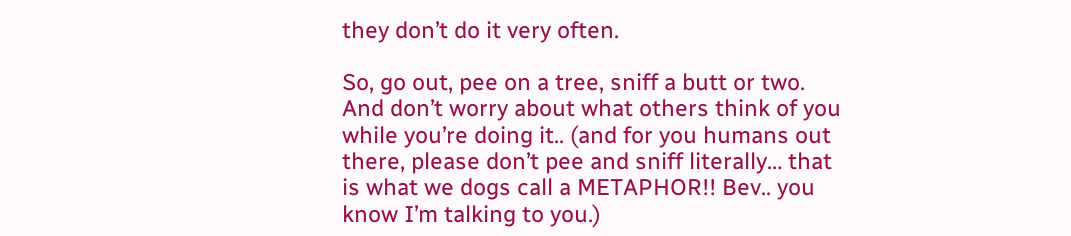they don’t do it very often.

So, go out, pee on a tree, sniff a butt or two. And don’t worry about what others think of you while you’re doing it.. (and for you humans out there, please don’t pee and sniff literally… that is what we dogs call a METAPHOR!! Bev.. you know I’m talking to you.)